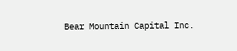Bear Mountain Capital Inc.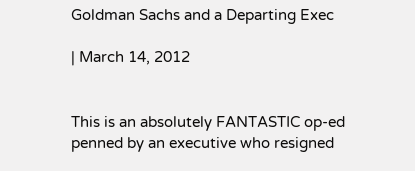Goldman Sachs and a Departing Exec

| March 14, 2012


This is an absolutely FANTASTIC op-ed penned by an executive who resigned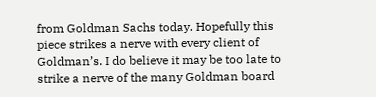from Goldman Sachs today. Hopefully this piece strikes a nerve with every client of Goldman’s. I do believe it may be too late to strike a nerve of the many Goldman board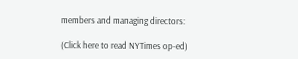members and managing directors:

(Click here to read NYTimes op-ed)